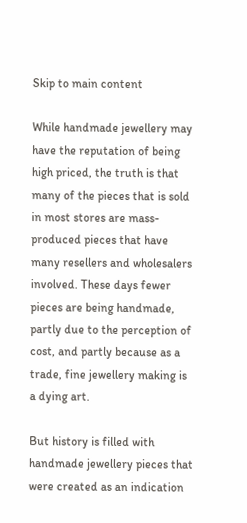Skip to main content

While handmade jewellery may have the reputation of being high priced, the truth is that many of the pieces that is sold in most stores are mass-produced pieces that have many resellers and wholesalers involved. These days fewer pieces are being handmade, partly due to the perception of cost, and partly because as a trade, fine jewellery making is a dying art.

But history is filled with handmade jewellery pieces that were created as an indication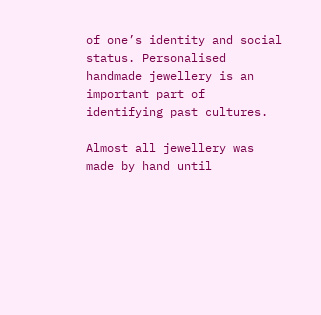of one’s identity and social status. Personalised handmade jewellery is an important part of identifying past cultures.

Almost all jewellery was made by hand until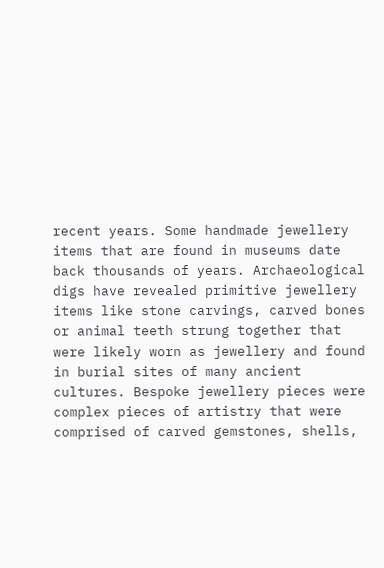recent years. Some handmade jewellery items that are found in museums date back thousands of years. Archaeological digs have revealed primitive jewellery items like stone carvings, carved bones or animal teeth strung together that were likely worn as jewellery and found in burial sites of many ancient cultures. Bespoke jewellery pieces were complex pieces of artistry that were comprised of carved gemstones, shells,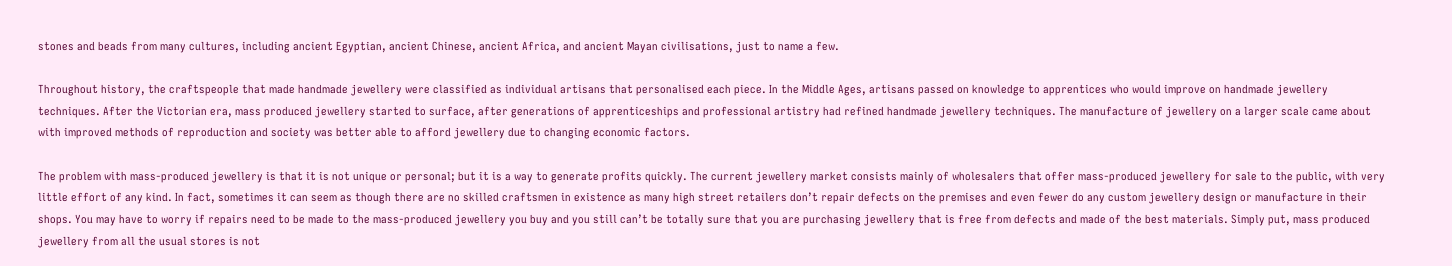stones and beads from many cultures, including ancient Egyptian, ancient Chinese, ancient Africa, and ancient Mayan civilisations, just to name a few.

Throughout history, the craftspeople that made handmade jewellery were classified as individual artisans that personalised each piece. In the Middle Ages, artisans passed on knowledge to apprentices who would improve on handmade jewellery techniques. After the Victorian era, mass produced jewellery started to surface, after generations of apprenticeships and professional artistry had refined handmade jewellery techniques. The manufacture of jewellery on a larger scale came about with improved methods of reproduction and society was better able to afford jewellery due to changing economic factors.

The problem with mass-produced jewellery is that it is not unique or personal; but it is a way to generate profits quickly. The current jewellery market consists mainly of wholesalers that offer mass-produced jewellery for sale to the public, with very little effort of any kind. In fact, sometimes it can seem as though there are no skilled craftsmen in existence as many high street retailers don’t repair defects on the premises and even fewer do any custom jewellery design or manufacture in their shops. You may have to worry if repairs need to be made to the mass-produced jewellery you buy and you still can’t be totally sure that you are purchasing jewellery that is free from defects and made of the best materials. Simply put, mass produced jewellery from all the usual stores is not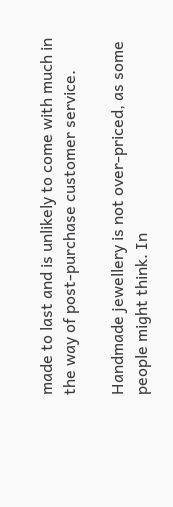made to last and is unlikely to come with much in the way of post-purchase customer service.

Handmade jewellery is not over-priced, as some people might think. In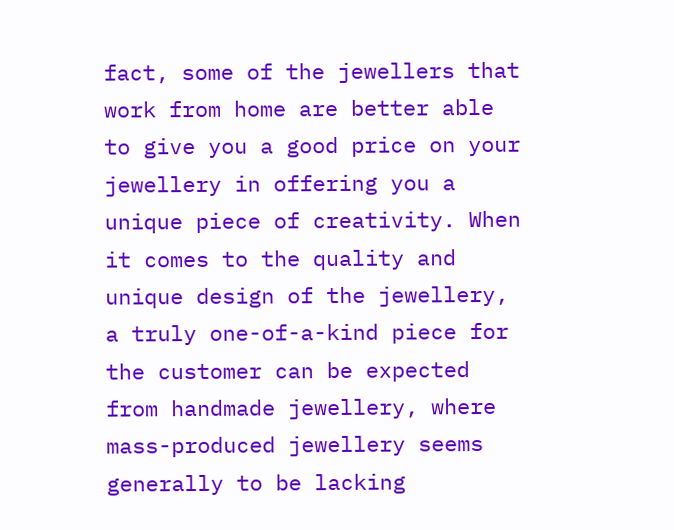fact, some of the jewellers that work from home are better able to give you a good price on your jewellery in offering you a unique piece of creativity. When it comes to the quality and unique design of the jewellery, a truly one-of-a-kind piece for the customer can be expected from handmade jewellery, where mass-produced jewellery seems generally to be lacking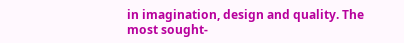in imagination, design and quality. The most sought-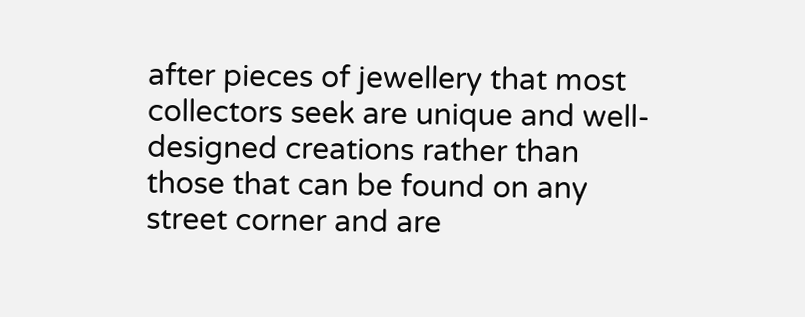after pieces of jewellery that most collectors seek are unique and well-designed creations rather than those that can be found on any street corner and are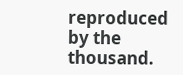reproduced by the thousand.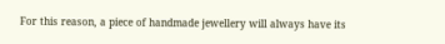For this reason, a piece of handmade jewellery will always have its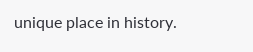unique place in history.